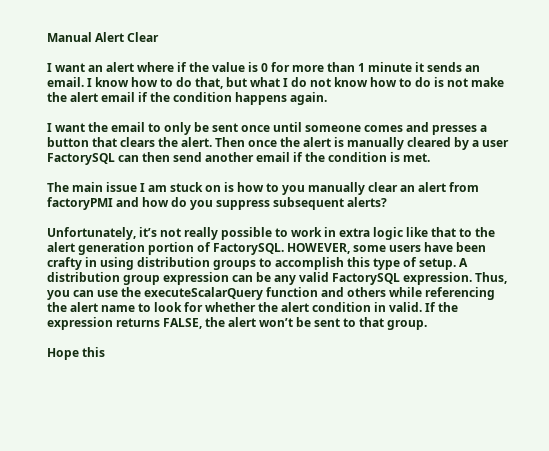Manual Alert Clear

I want an alert where if the value is 0 for more than 1 minute it sends an email. I know how to do that, but what I do not know how to do is not make the alert email if the condition happens again.

I want the email to only be sent once until someone comes and presses a button that clears the alert. Then once the alert is manually cleared by a user FactorySQL can then send another email if the condition is met.

The main issue I am stuck on is how to you manually clear an alert from factoryPMI and how do you suppress subsequent alerts?

Unfortunately, it’s not really possible to work in extra logic like that to the alert generation portion of FactorySQL. HOWEVER, some users have been crafty in using distribution groups to accomplish this type of setup. A distribution group expression can be any valid FactorySQL expression. Thus, you can use the executeScalarQuery function and others while referencing the alert name to look for whether the alert condition in valid. If the expression returns FALSE, the alert won’t be sent to that group.

Hope this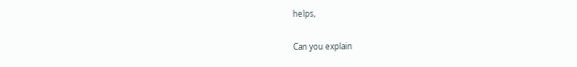helps,

Can you explain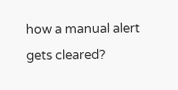how a manual alert gets cleared?